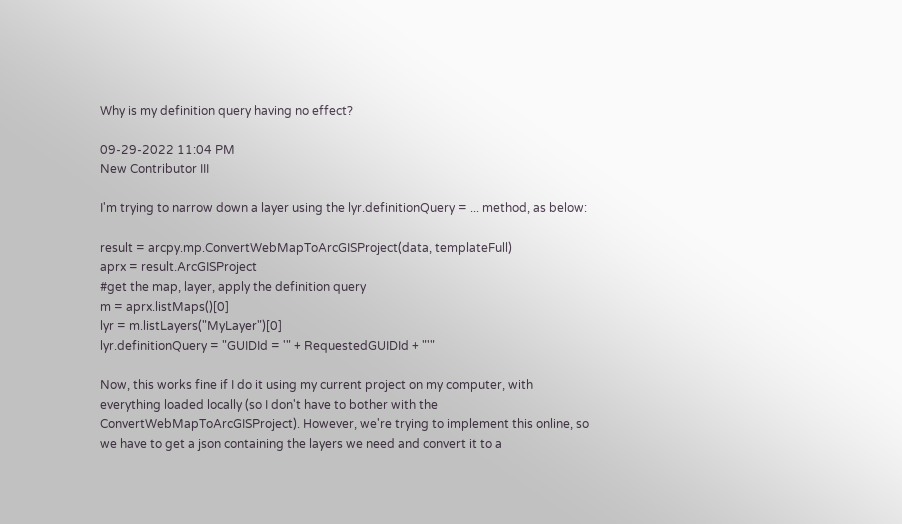Why is my definition query having no effect?

09-29-2022 11:04 PM
New Contributor III

I'm trying to narrow down a layer using the lyr.definitionQuery = ... method, as below:

result = arcpy.mp.ConvertWebMapToArcGISProject(data, templateFull)
aprx = result.ArcGISProject
#get the map, layer, apply the definition query
m = aprx.listMaps()[0]
lyr = m.listLayers("MyLayer")[0]
lyr.definitionQuery = "GUIDId = '" + RequestedGUIDId + "'"

Now, this works fine if I do it using my current project on my computer, with everything loaded locally (so I don't have to bother with the ConvertWebMapToArcGISProject). However, we're trying to implement this online, so we have to get a json containing the layers we need and convert it to a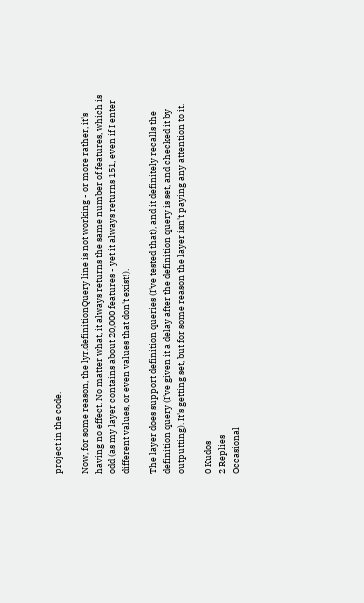project in the code.

Now, for some reason, the lyr.definitionQuery line is not working - or more rather, it's having no effect. No matter what, it always returns the same number of features, which is odd (as my layer contains about 20,000 features - yet it always returns 151, even if I enter different values, or even values that don't exist!).

The layer does support definition queries (I've tested that), and it definitely recalls the definition query (I've given it a delay after the definition query is set, and checked it by outputting). It's getting set, but for some reason the layer isn't paying any attention to it.

0 Kudos
2 Replies
Occasional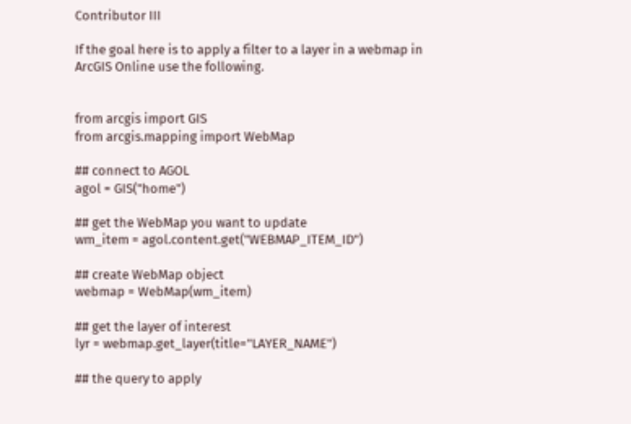Contributor III

If the goal here is to apply a filter to a layer in a webmap in ArcGIS Online use the following.


from arcgis import GIS
from arcgis.mapping import WebMap

## connect to AGOL
agol = GIS("home")

## get the WebMap you want to update
wm_item = agol.content.get("WEBMAP_ITEM_ID")

## create WebMap object
webmap = WebMap(wm_item)

## get the layer of interest
lyr = webmap.get_layer(title="LAYER_NAME")

## the query to apply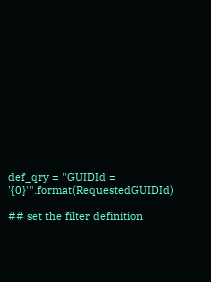def_qry = "GUIDId = '{0}'".format(RequestedGUIDId)

## set the filter definition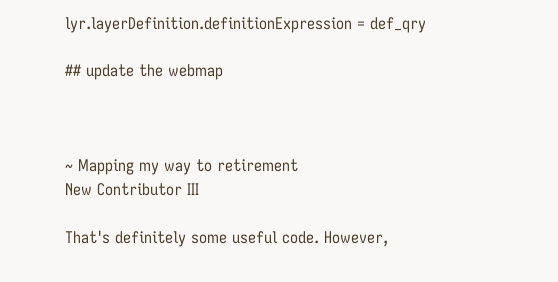lyr.layerDefinition.definitionExpression = def_qry

## update the webmap



~ Mapping my way to retirement
New Contributor III

That's definitely some useful code. However,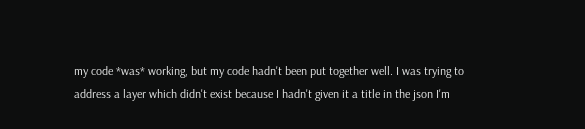my code *was* working, but my code hadn't been put together well. I was trying to address a layer which didn't exist because I hadn't given it a title in the json I'm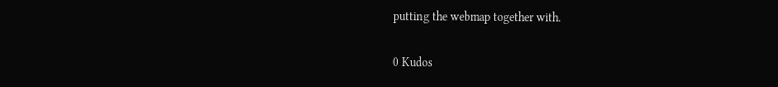putting the webmap together with.

0 Kudos